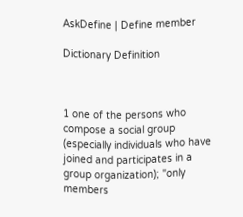AskDefine | Define member

Dictionary Definition



1 one of the persons who compose a social group (especially individuals who have joined and participates in a group organization); "only members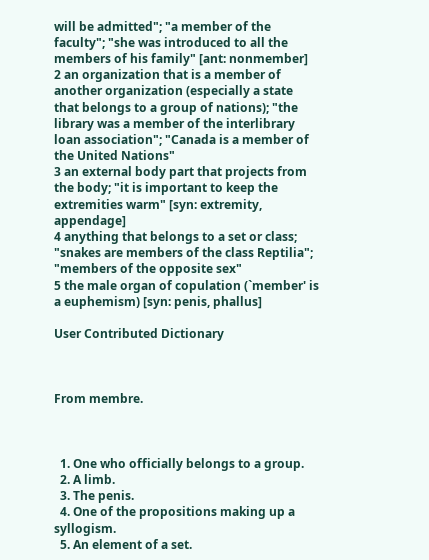will be admitted"; "a member of the faculty"; "she was introduced to all the members of his family" [ant: nonmember]
2 an organization that is a member of another organization (especially a state that belongs to a group of nations); "the library was a member of the interlibrary loan association"; "Canada is a member of the United Nations"
3 an external body part that projects from the body; "it is important to keep the extremities warm" [syn: extremity, appendage]
4 anything that belongs to a set or class; "snakes are members of the class Reptilia"; "members of the opposite sex"
5 the male organ of copulation (`member' is a euphemism) [syn: penis, phallus]

User Contributed Dictionary



From membre.



  1. One who officially belongs to a group.
  2. A limb.
  3. The penis.
  4. One of the propositions making up a syllogism.
  5. An element of a set.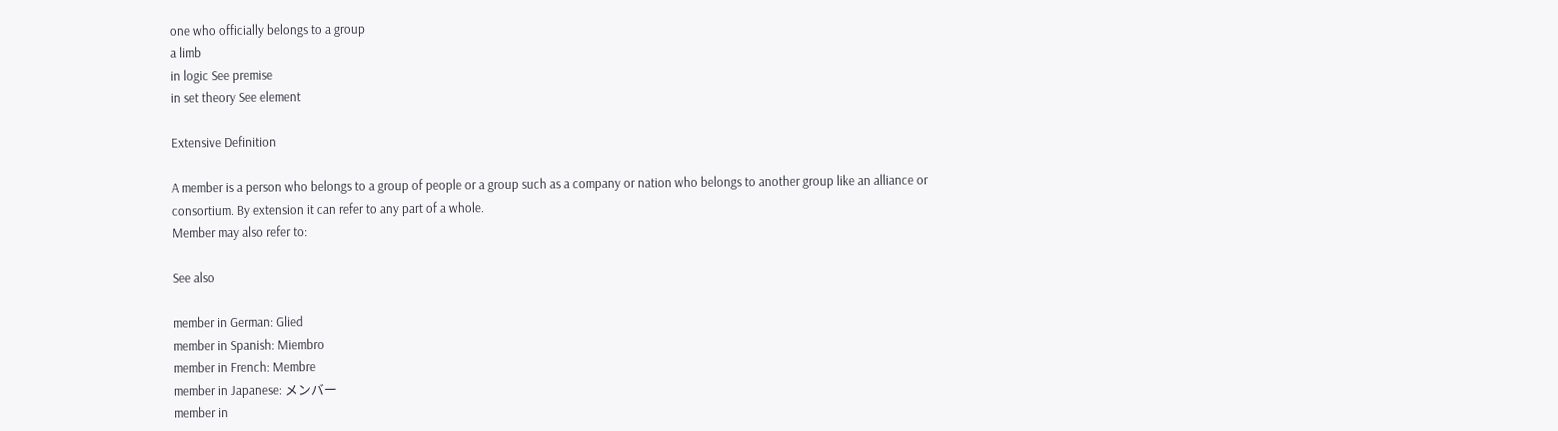one who officially belongs to a group
a limb
in logic See premise
in set theory See element

Extensive Definition

A member is a person who belongs to a group of people or a group such as a company or nation who belongs to another group like an alliance or consortium. By extension it can refer to any part of a whole.
Member may also refer to:

See also

member in German: Glied
member in Spanish: Miembro
member in French: Membre
member in Japanese: メンバー
member in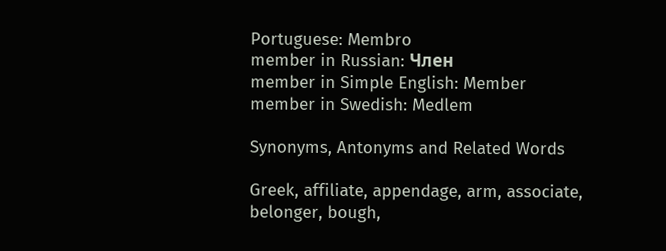Portuguese: Membro
member in Russian: Член
member in Simple English: Member
member in Swedish: Medlem

Synonyms, Antonyms and Related Words

Greek, affiliate, appendage, arm, associate, belonger, bough,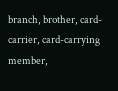branch, brother, card-carrier, card-carrying member,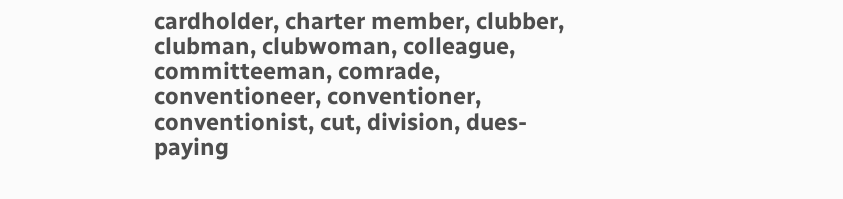cardholder, charter member, clubber, clubman, clubwoman, colleague, committeeman, comrade, conventioneer, conventioner, conventionist, cut, division, dues-paying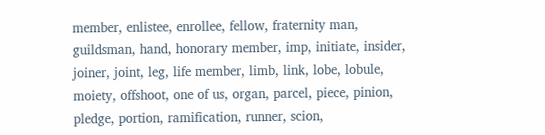member, enlistee, enrollee, fellow, fraternity man, guildsman, hand, honorary member, imp, initiate, insider, joiner, joint, leg, life member, limb, link, lobe, lobule, moiety, offshoot, one of us, organ, parcel, piece, pinion, pledge, portion, ramification, runner, scion,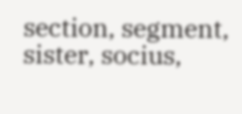section, segment, sister, socius,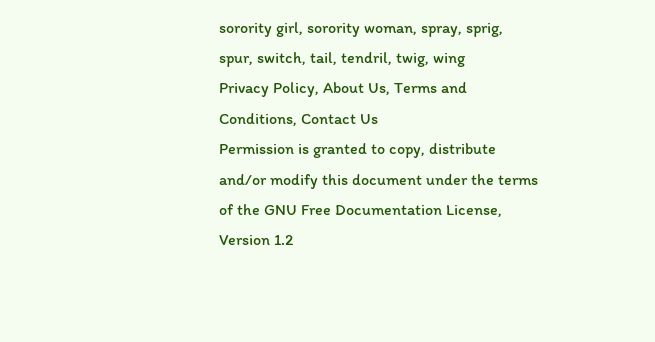sorority girl, sorority woman, spray, sprig, spur, switch, tail, tendril, twig, wing
Privacy Policy, About Us, Terms and Conditions, Contact Us
Permission is granted to copy, distribute and/or modify this document under the terms of the GNU Free Documentation License, Version 1.2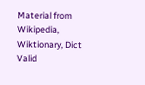Material from Wikipedia, Wiktionary, Dict
Valid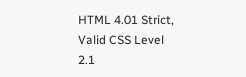HTML 4.01 Strict, Valid CSS Level 2.1